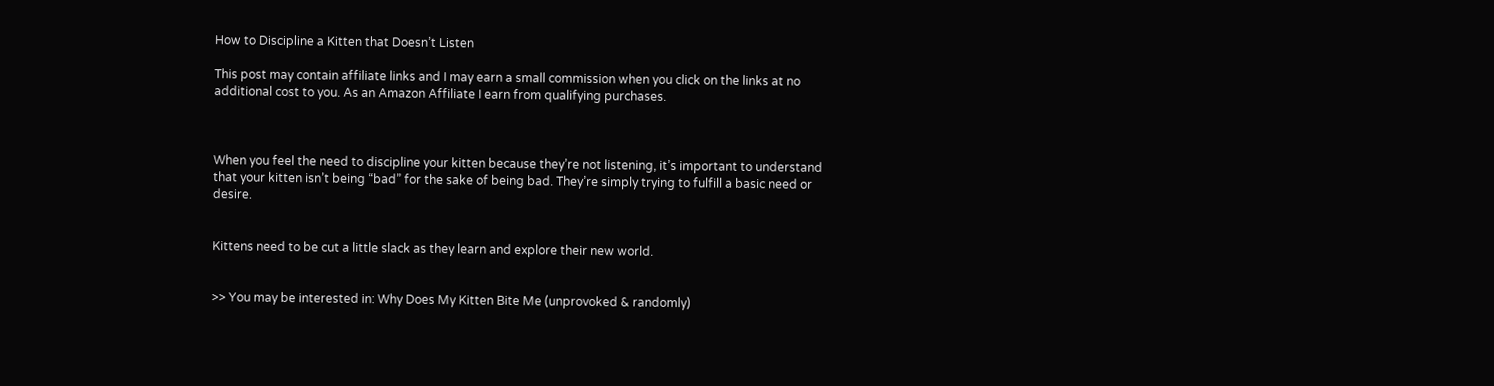How to Discipline a Kitten that Doesn’t Listen

This post may contain affiliate links and I may earn a small commission when you click on the links at no additional cost to you. As an Amazon Affiliate I earn from qualifying purchases.



When you feel the need to discipline your kitten because they’re not listening, it’s important to understand that your kitten isn’t being “bad” for the sake of being bad. They’re simply trying to fulfill a basic need or desire.


Kittens need to be cut a little slack as they learn and explore their new world.


>> You may be interested in: Why Does My Kitten Bite Me (unprovoked & randomly)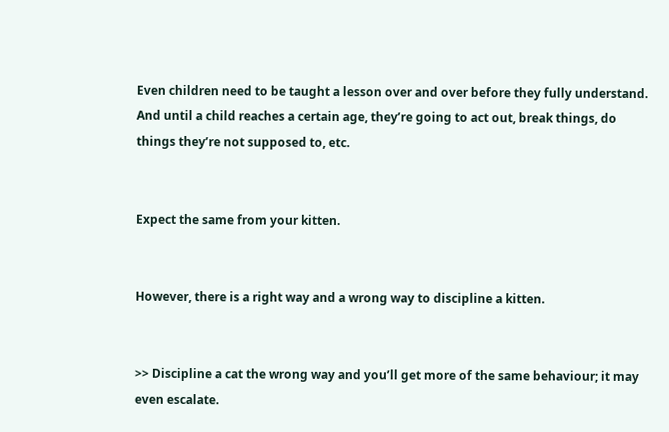Even children need to be taught a lesson over and over before they fully understand. And until a child reaches a certain age, they’re going to act out, break things, do things they’re not supposed to, etc.


Expect the same from your kitten.


However, there is a right way and a wrong way to discipline a kitten.


>> Discipline a cat the wrong way and you’ll get more of the same behaviour; it may even escalate.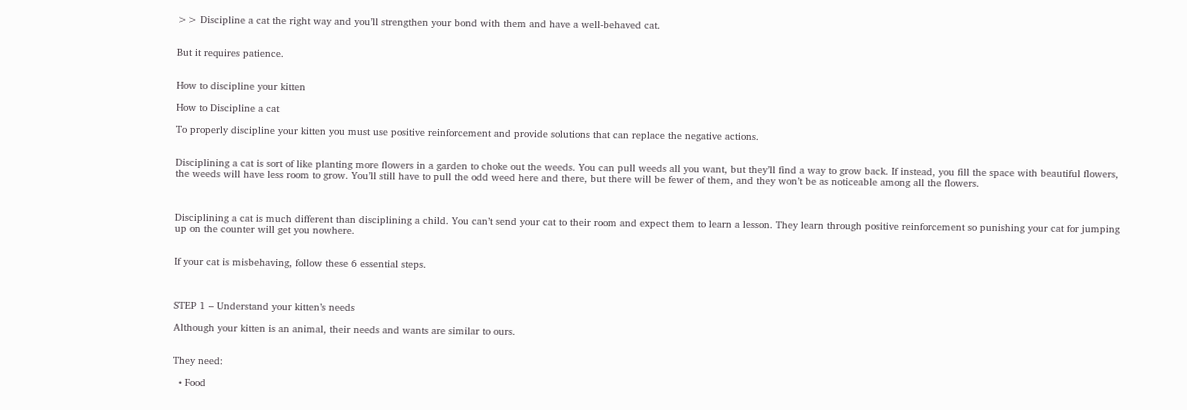>> Discipline a cat the right way and you’ll strengthen your bond with them and have a well-behaved cat.


But it requires patience.


How to discipline your kitten

How to Discipline a cat

To properly discipline your kitten you must use positive reinforcement and provide solutions that can replace the negative actions.


Disciplining a cat is sort of like planting more flowers in a garden to choke out the weeds. You can pull weeds all you want, but they’ll find a way to grow back. If instead, you fill the space with beautiful flowers, the weeds will have less room to grow. You’ll still have to pull the odd weed here and there, but there will be fewer of them, and they won’t be as noticeable among all the flowers.



Disciplining a cat is much different than disciplining a child. You can’t send your cat to their room and expect them to learn a lesson. They learn through positive reinforcement so punishing your cat for jumping up on the counter will get you nowhere.


If your cat is misbehaving, follow these 6 essential steps.



STEP 1 – Understand your kitten’s needs

Although your kitten is an animal, their needs and wants are similar to ours.


They need:

  • Food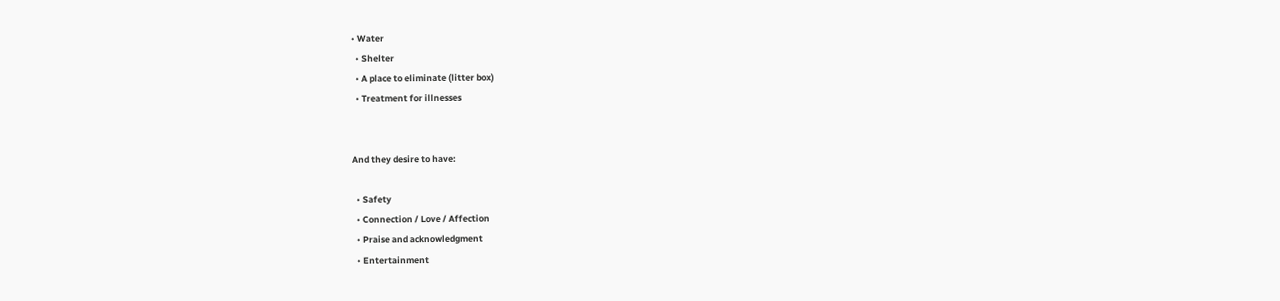• Water
  • Shelter
  • A place to eliminate (litter box)
  • Treatment for illnesses


And they desire to have:

  • Safety
  • Connection / Love / Affection
  • Praise and acknowledgment
  • Entertainment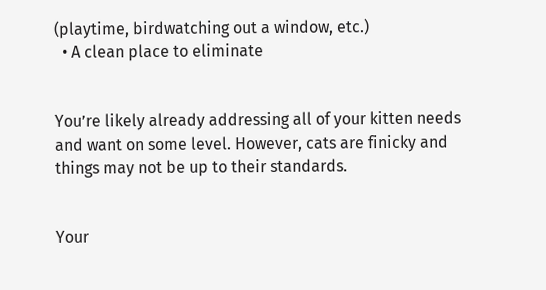(playtime, birdwatching out a window, etc.)
  • A clean place to eliminate


You’re likely already addressing all of your kitten needs and want on some level. However, cats are finicky and things may not be up to their standards.


Your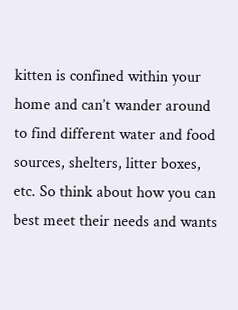kitten is confined within your home and can’t wander around to find different water and food sources, shelters, litter boxes, etc. So think about how you can best meet their needs and wants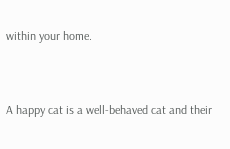within your home.


A happy cat is a well-behaved cat and their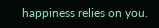happiness relies on you.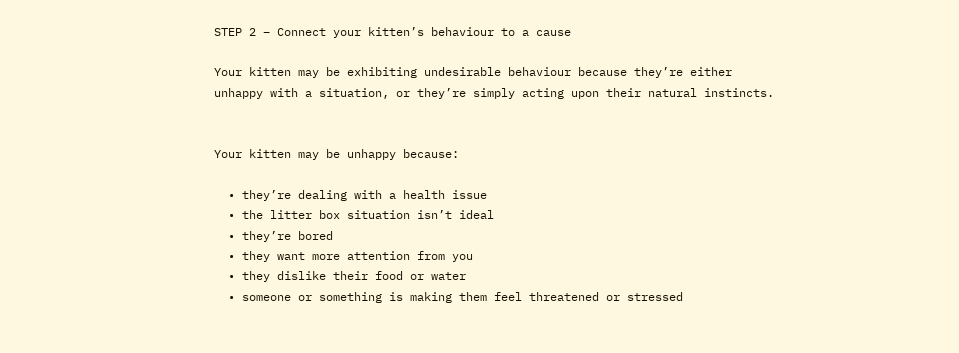STEP 2 – Connect your kitten’s behaviour to a cause

Your kitten may be exhibiting undesirable behaviour because they’re either unhappy with a situation, or they’re simply acting upon their natural instincts.


Your kitten may be unhappy because:

  • they’re dealing with a health issue
  • the litter box situation isn’t ideal
  • they’re bored
  • they want more attention from you
  • they dislike their food or water
  • someone or something is making them feel threatened or stressed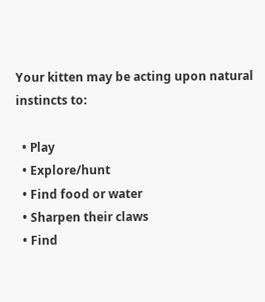Your kitten may be acting upon natural instincts to:

  • Play
  • Explore/hunt
  • Find food or water
  • Sharpen their claws
  • Find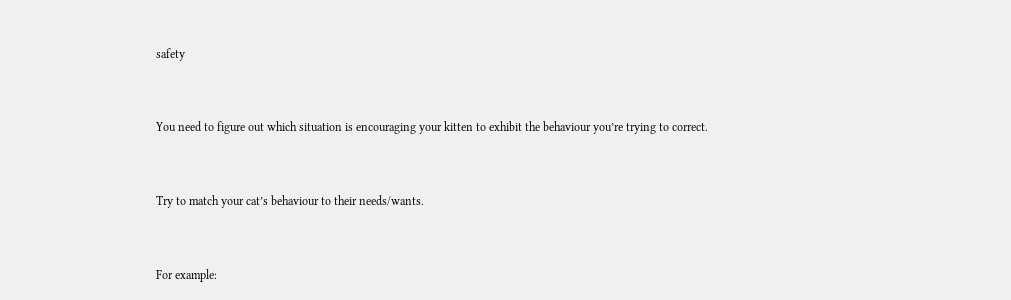safety


You need to figure out which situation is encouraging your kitten to exhibit the behaviour you’re trying to correct.


Try to match your cat’s behaviour to their needs/wants.


For example: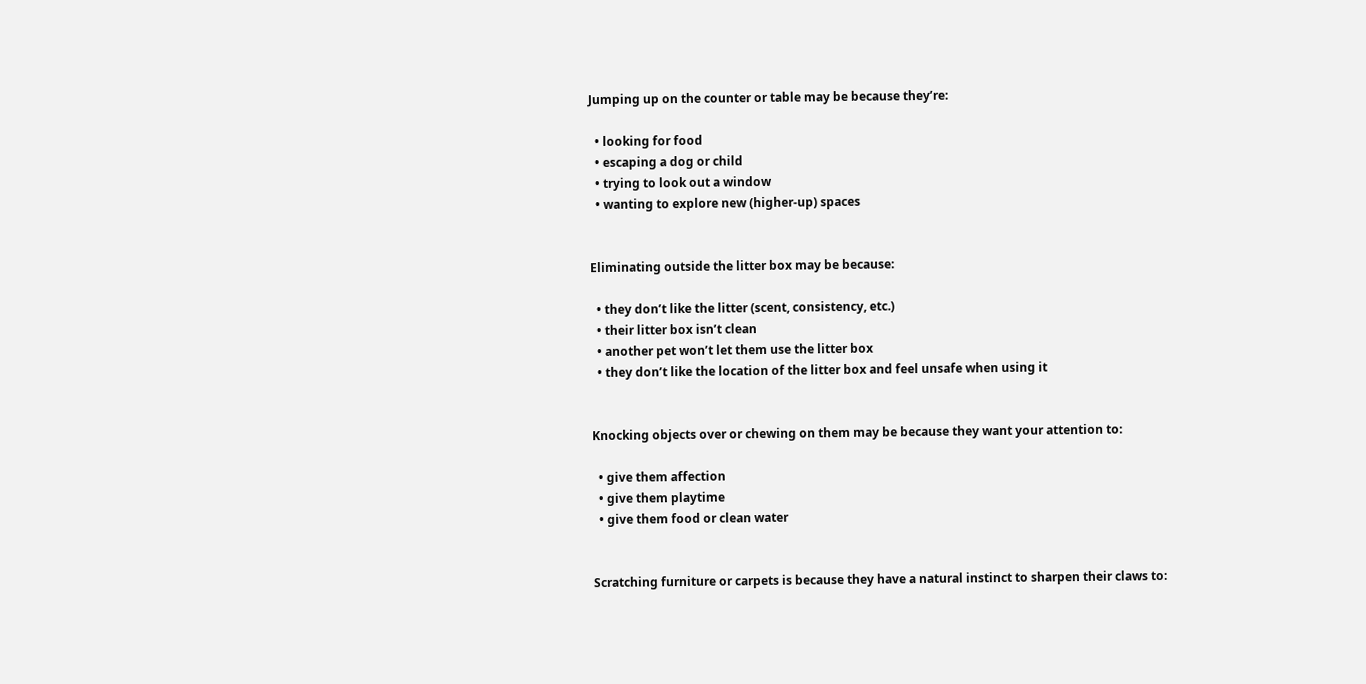Jumping up on the counter or table may be because they’re:

  • looking for food
  • escaping a dog or child
  • trying to look out a window
  • wanting to explore new (higher-up) spaces


Eliminating outside the litter box may be because:

  • they don’t like the litter (scent, consistency, etc.)
  • their litter box isn’t clean
  • another pet won’t let them use the litter box
  • they don’t like the location of the litter box and feel unsafe when using it


Knocking objects over or chewing on them may be because they want your attention to:

  • give them affection
  • give them playtime
  • give them food or clean water


Scratching furniture or carpets is because they have a natural instinct to sharpen their claws to: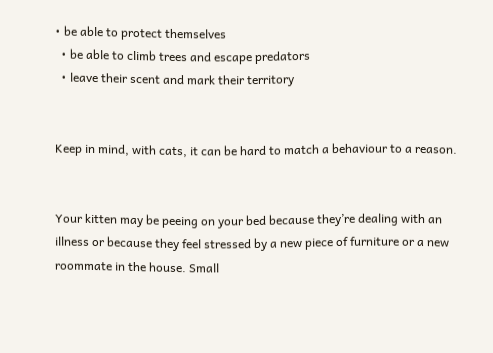• be able to protect themselves
  • be able to climb trees and escape predators
  • leave their scent and mark their territory


Keep in mind, with cats, it can be hard to match a behaviour to a reason.


Your kitten may be peeing on your bed because they’re dealing with an illness or because they feel stressed by a new piece of furniture or a new roommate in the house. Small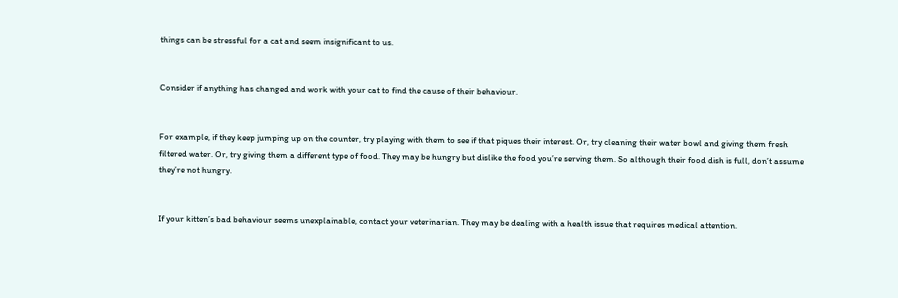things can be stressful for a cat and seem insignificant to us.


Consider if anything has changed and work with your cat to find the cause of their behaviour.


For example, if they keep jumping up on the counter, try playing with them to see if that piques their interest. Or, try cleaning their water bowl and giving them fresh filtered water. Or, try giving them a different type of food. They may be hungry but dislike the food you’re serving them. So although their food dish is full, don’t assume they’re not hungry.


If your kitten’s bad behaviour seems unexplainable, contact your veterinarian. They may be dealing with a health issue that requires medical attention.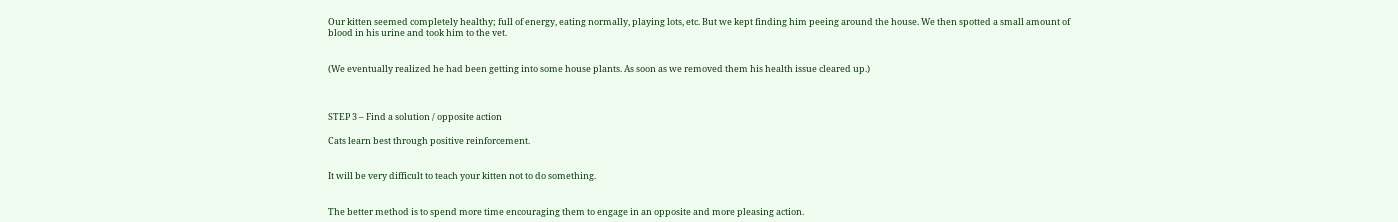Our kitten seemed completely healthy; full of energy, eating normally, playing lots, etc. But we kept finding him peeing around the house. We then spotted a small amount of blood in his urine and took him to the vet.


(We eventually realized he had been getting into some house plants. As soon as we removed them his health issue cleared up.)



STEP 3 – Find a solution / opposite action

Cats learn best through positive reinforcement.


It will be very difficult to teach your kitten not to do something.


The better method is to spend more time encouraging them to engage in an opposite and more pleasing action.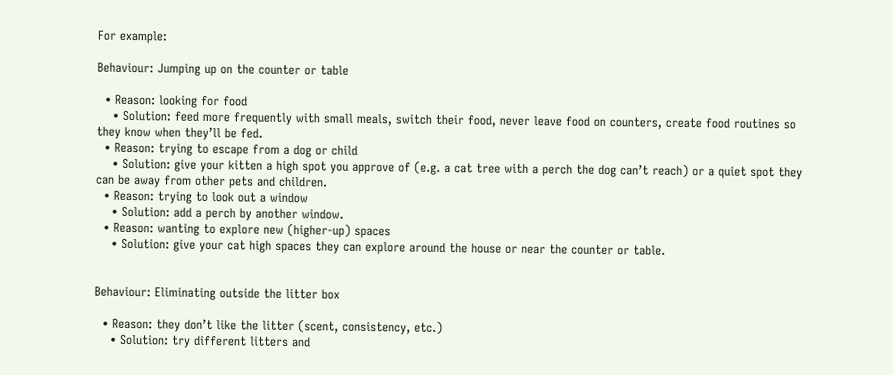For example:

Behaviour: Jumping up on the counter or table

  • Reason: looking for food
    • Solution: feed more frequently with small meals, switch their food, never leave food on counters, create food routines so they know when they’ll be fed.
  • Reason: trying to escape from a dog or child
    • Solution: give your kitten a high spot you approve of (e.g. a cat tree with a perch the dog can’t reach) or a quiet spot they can be away from other pets and children.
  • Reason: trying to look out a window
    • Solution: add a perch by another window.
  • Reason: wanting to explore new (higher-up) spaces
    • Solution: give your cat high spaces they can explore around the house or near the counter or table.


Behaviour: Eliminating outside the litter box

  • Reason: they don’t like the litter (scent, consistency, etc.)
    • Solution: try different litters and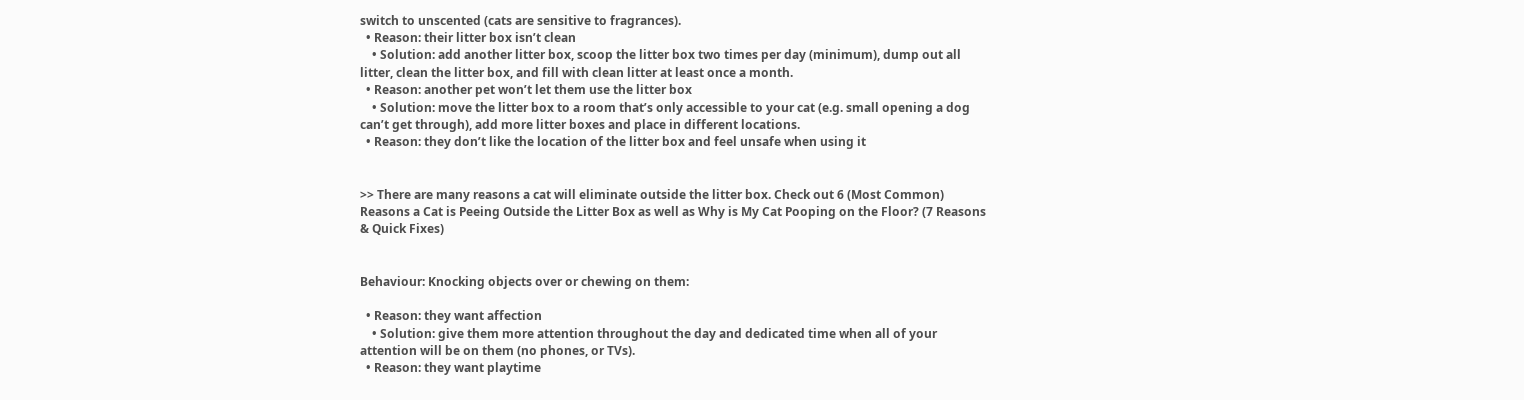switch to unscented (cats are sensitive to fragrances).
  • Reason: their litter box isn’t clean
    • Solution: add another litter box, scoop the litter box two times per day (minimum), dump out all litter, clean the litter box, and fill with clean litter at least once a month.
  • Reason: another pet won’t let them use the litter box
    • Solution: move the litter box to a room that’s only accessible to your cat (e.g. small opening a dog can’t get through), add more litter boxes and place in different locations.
  • Reason: they don’t like the location of the litter box and feel unsafe when using it


>> There are many reasons a cat will eliminate outside the litter box. Check out 6 (Most Common) Reasons a Cat is Peeing Outside the Litter Box as well as Why is My Cat Pooping on the Floor? (7 Reasons & Quick Fixes)


Behaviour: Knocking objects over or chewing on them:

  • Reason: they want affection
    • Solution: give them more attention throughout the day and dedicated time when all of your attention will be on them (no phones, or TVs).
  • Reason: they want playtime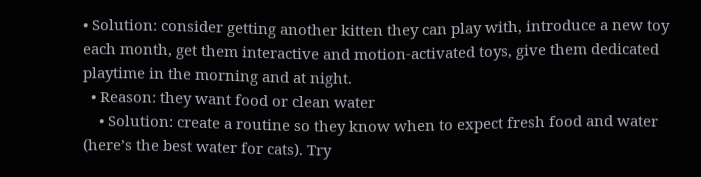• Solution: consider getting another kitten they can play with, introduce a new toy each month, get them interactive and motion-activated toys, give them dedicated playtime in the morning and at night.
  • Reason: they want food or clean water
    • Solution: create a routine so they know when to expect fresh food and water (here’s the best water for cats). Try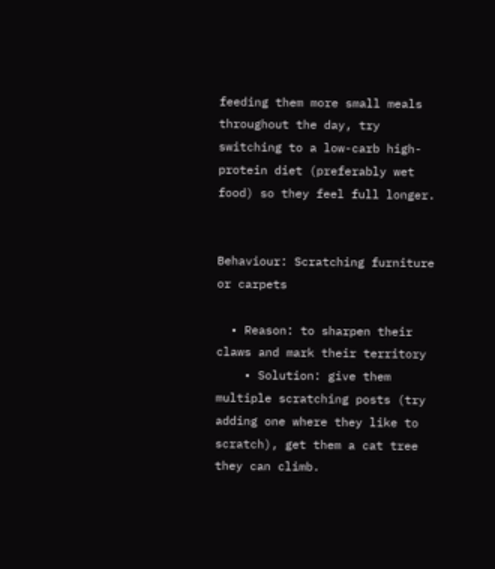feeding them more small meals throughout the day, try switching to a low-carb high-protein diet (preferably wet food) so they feel full longer.


Behaviour: Scratching furniture or carpets

  • Reason: to sharpen their claws and mark their territory
    • Solution: give them multiple scratching posts (try adding one where they like to scratch), get them a cat tree they can climb.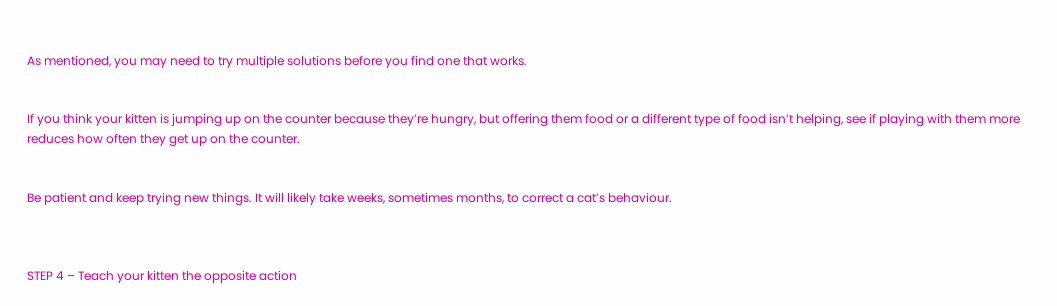As mentioned, you may need to try multiple solutions before you find one that works.


If you think your kitten is jumping up on the counter because they’re hungry, but offering them food or a different type of food isn’t helping, see if playing with them more reduces how often they get up on the counter.


Be patient and keep trying new things. It will likely take weeks, sometimes months, to correct a cat’s behaviour.



STEP 4 – Teach your kitten the opposite action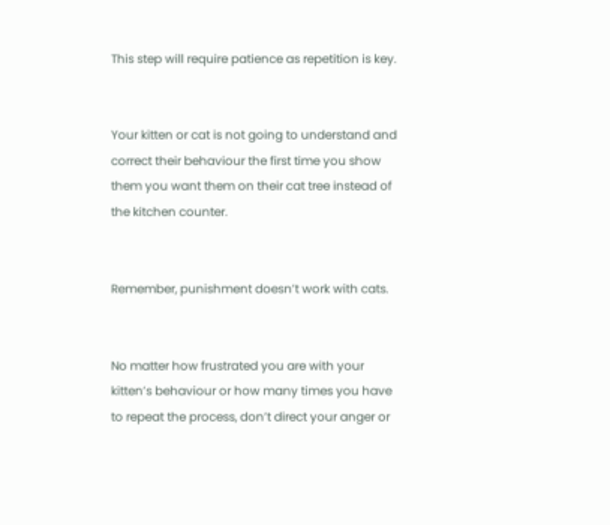This step will require patience as repetition is key.


Your kitten or cat is not going to understand and correct their behaviour the first time you show them you want them on their cat tree instead of the kitchen counter.


Remember, punishment doesn’t work with cats.


No matter how frustrated you are with your kitten’s behaviour or how many times you have to repeat the process, don’t direct your anger or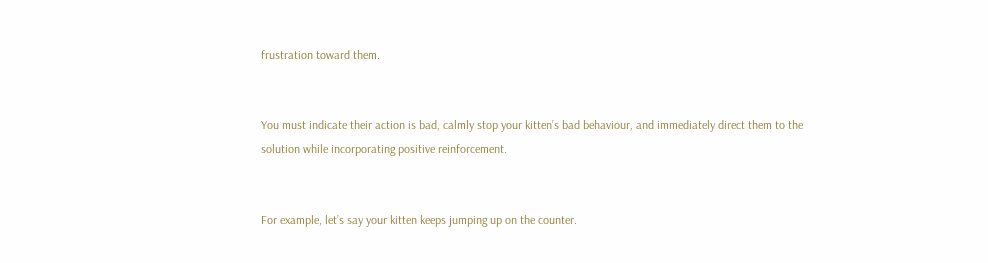frustration toward them.


You must indicate their action is bad, calmly stop your kitten’s bad behaviour, and immediately direct them to the solution while incorporating positive reinforcement.


For example, let’s say your kitten keeps jumping up on the counter.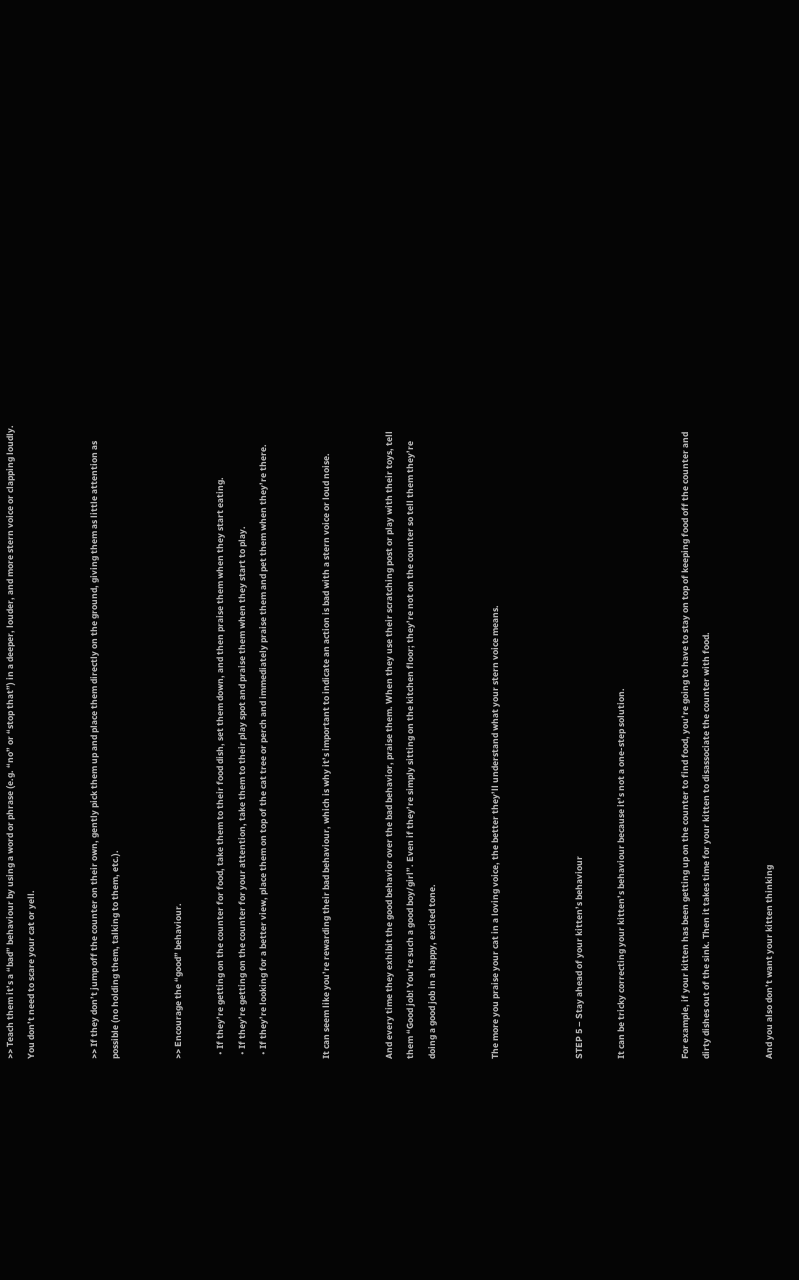>> Teach them it’s a “bad” behaviour by using a word or phrase (e.g. “no” or “stop that”) in a deeper, louder, and more stern voice or clapping loudly. You don’t need to scare your cat or yell.


>> If they don’t jump off the counter on their own, gently pick them up and place them directly on the ground, giving them as little attention as possible (no holding them, talking to them, etc.).


>> Encourage the “good” behaviour.

  • If they’re getting on the counter for food, take them to their food dish, set them down, and then praise them when they start eating.
  • If they’re getting on the counter for your attention, take them to their play spot and praise them when they start to play.
  • If they’re looking for a better view, place them on top of the cat tree or perch and immediately praise them and pet them when they’re there.


It can seem like you’re rewarding their bad behaviour, which is why it’s important to indicate an action is bad with a stern voice or loud noise.


And every time they exhibit the good behavior over the bad behavior, praise them. When they use their scratching post or play with their toys, tell them “Good job! You’re such a good boy/girl”. Even if they’re simply sitting on the kitchen floor; they’re not on the counter so tell them they’re doing a good job in a happy, excited tone.


The more you praise your cat in a loving voice, the better they’ll understand what your stern voice means.



STEP 5 – Stay ahead of your kitten’s behaviour

It can be tricky correcting your kitten’s behaviour because it’s not a one-step solution.


For example, if your kitten has been getting up on the counter to find food, you’re going to have to stay on top of keeping food off the counter and dirty dishes out of the sink. Then it takes time for your kitten to disassociate the counter with food.


And you also don’t want your kitten thinking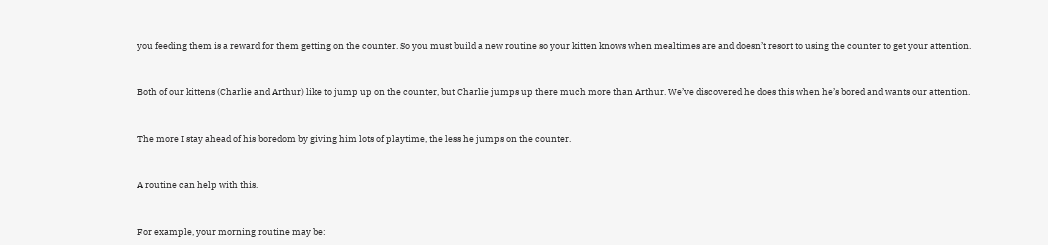you feeding them is a reward for them getting on the counter. So you must build a new routine so your kitten knows when mealtimes are and doesn’t resort to using the counter to get your attention.


Both of our kittens (Charlie and Arthur) like to jump up on the counter, but Charlie jumps up there much more than Arthur. We’ve discovered he does this when he’s bored and wants our attention.


The more I stay ahead of his boredom by giving him lots of playtime, the less he jumps on the counter.


A routine can help with this.


For example, your morning routine may be: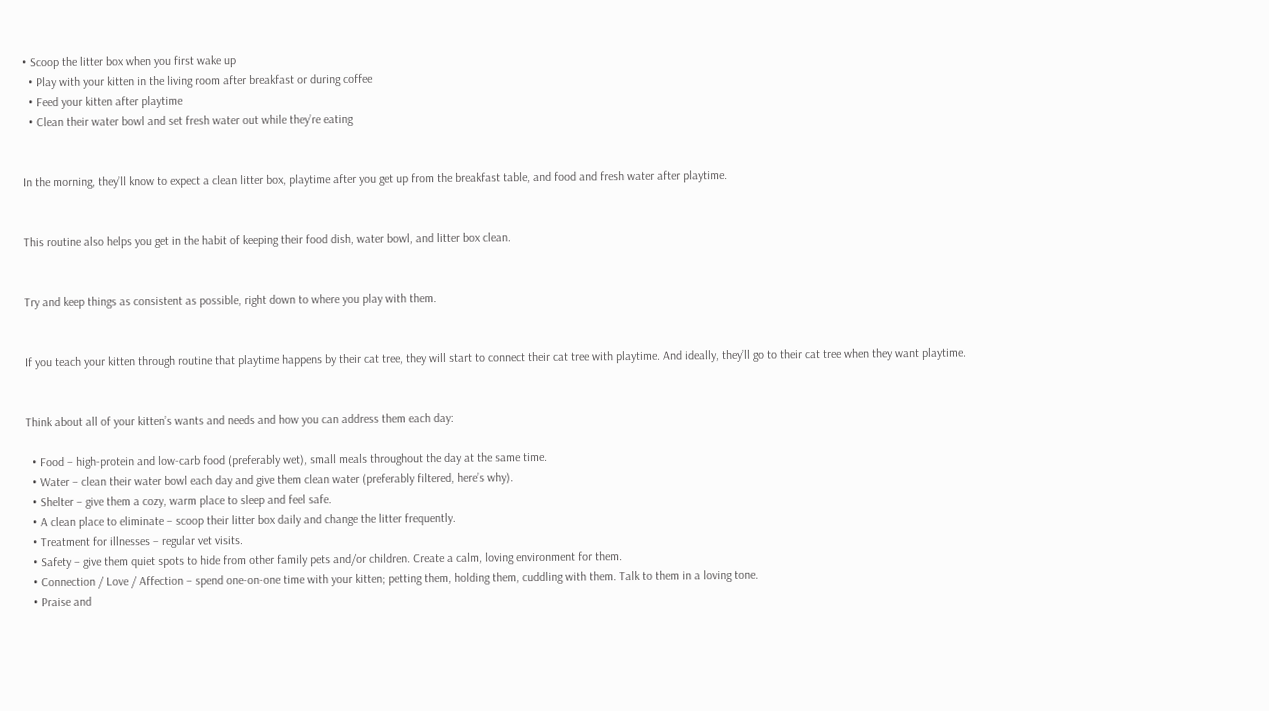• Scoop the litter box when you first wake up
  • Play with your kitten in the living room after breakfast or during coffee
  • Feed your kitten after playtime
  • Clean their water bowl and set fresh water out while they’re eating


In the morning, they’ll know to expect a clean litter box, playtime after you get up from the breakfast table, and food and fresh water after playtime.


This routine also helps you get in the habit of keeping their food dish, water bowl, and litter box clean.


Try and keep things as consistent as possible, right down to where you play with them.


If you teach your kitten through routine that playtime happens by their cat tree, they will start to connect their cat tree with playtime. And ideally, they’ll go to their cat tree when they want playtime.


Think about all of your kitten’s wants and needs and how you can address them each day:

  • Food – high-protein and low-carb food (preferably wet), small meals throughout the day at the same time.
  • Water – clean their water bowl each day and give them clean water (preferably filtered, here’s why).
  • Shelter – give them a cozy, warm place to sleep and feel safe.
  • A clean place to eliminate – scoop their litter box daily and change the litter frequently.
  • Treatment for illnesses – regular vet visits.
  • Safety – give them quiet spots to hide from other family pets and/or children. Create a calm, loving environment for them.
  • Connection / Love / Affection – spend one-on-one time with your kitten; petting them, holding them, cuddling with them. Talk to them in a loving tone.
  • Praise and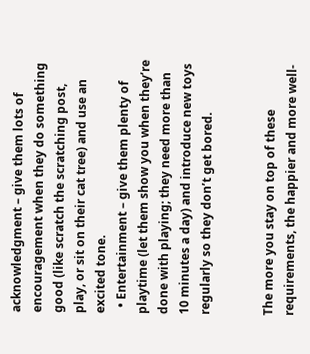acknowledgment – give them lots of encouragement when they do something good (like scratch the scratching post, play, or sit on their cat tree) and use an excited tone.
  • Entertainment – give them plenty of playtime (let them show you when they’re done with playing; they need more than 10 minutes a day) and introduce new toys regularly so they don’t get bored.


The more you stay on top of these requirements, the happier and more well-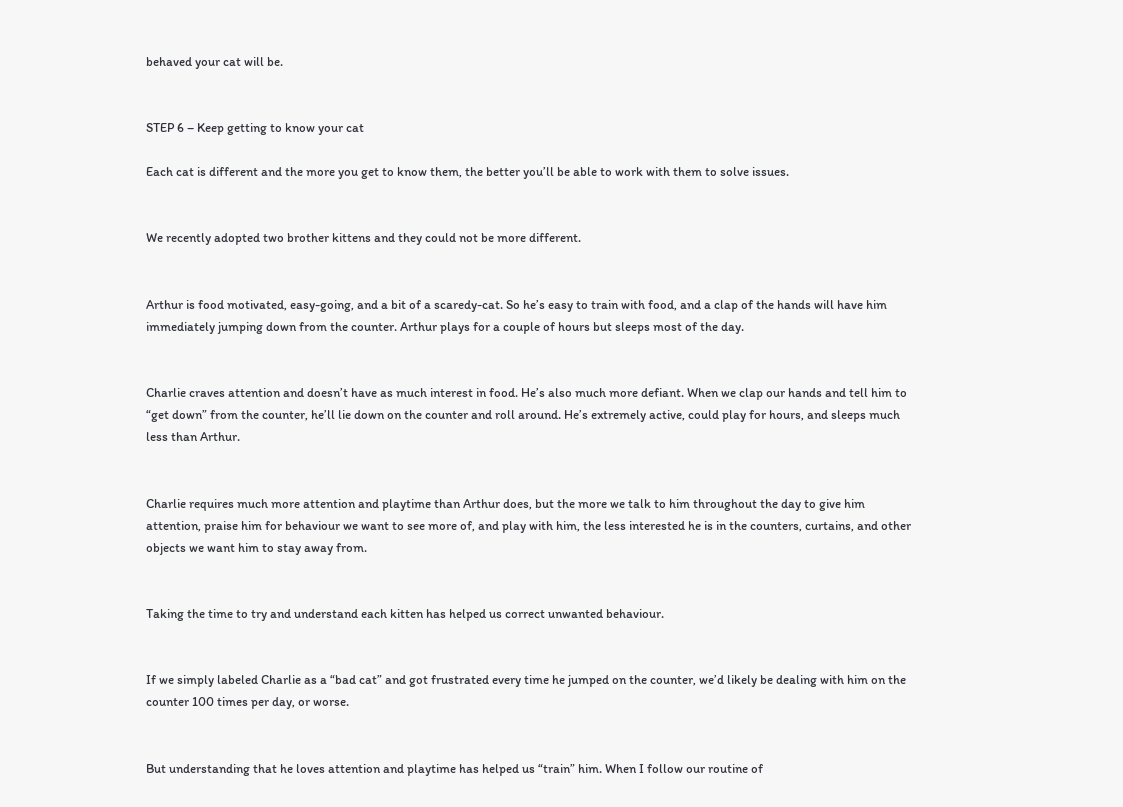behaved your cat will be.


STEP 6 – Keep getting to know your cat

Each cat is different and the more you get to know them, the better you’ll be able to work with them to solve issues.


We recently adopted two brother kittens and they could not be more different.


Arthur is food motivated, easy-going, and a bit of a scaredy-cat. So he’s easy to train with food, and a clap of the hands will have him immediately jumping down from the counter. Arthur plays for a couple of hours but sleeps most of the day.


Charlie craves attention and doesn’t have as much interest in food. He’s also much more defiant. When we clap our hands and tell him to “get down” from the counter, he’ll lie down on the counter and roll around. He’s extremely active, could play for hours, and sleeps much less than Arthur.


Charlie requires much more attention and playtime than Arthur does, but the more we talk to him throughout the day to give him attention, praise him for behaviour we want to see more of, and play with him, the less interested he is in the counters, curtains, and other objects we want him to stay away from.


Taking the time to try and understand each kitten has helped us correct unwanted behaviour.


If we simply labeled Charlie as a “bad cat” and got frustrated every time he jumped on the counter, we’d likely be dealing with him on the counter 100 times per day, or worse.


But understanding that he loves attention and playtime has helped us “train” him. When I follow our routine of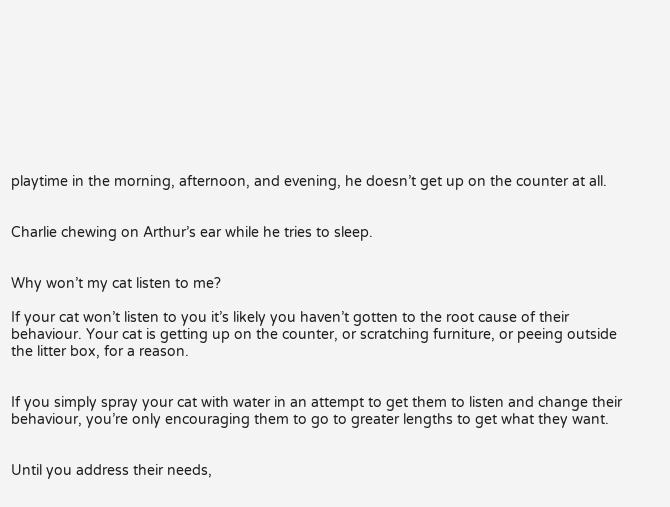playtime in the morning, afternoon, and evening, he doesn’t get up on the counter at all.


Charlie chewing on Arthur’s ear while he tries to sleep.


Why won’t my cat listen to me?

If your cat won’t listen to you it’s likely you haven’t gotten to the root cause of their behaviour. Your cat is getting up on the counter, or scratching furniture, or peeing outside the litter box, for a reason.


If you simply spray your cat with water in an attempt to get them to listen and change their behaviour, you’re only encouraging them to go to greater lengths to get what they want.


Until you address their needs,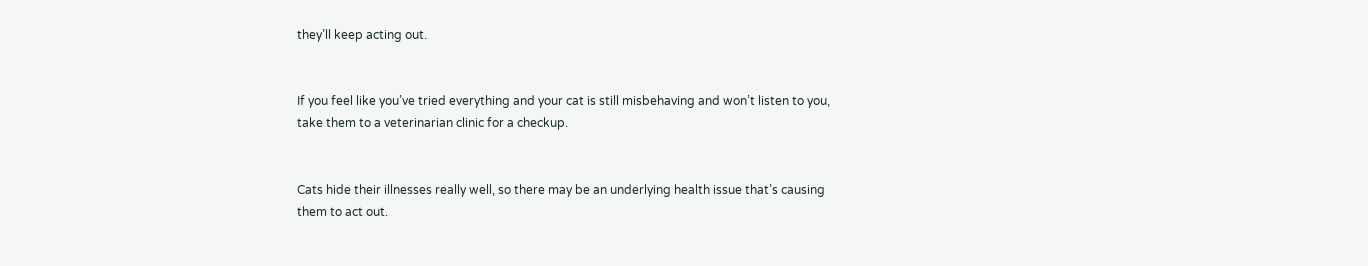they’ll keep acting out.


If you feel like you’ve tried everything and your cat is still misbehaving and won’t listen to you, take them to a veterinarian clinic for a checkup.


Cats hide their illnesses really well, so there may be an underlying health issue that’s causing them to act out.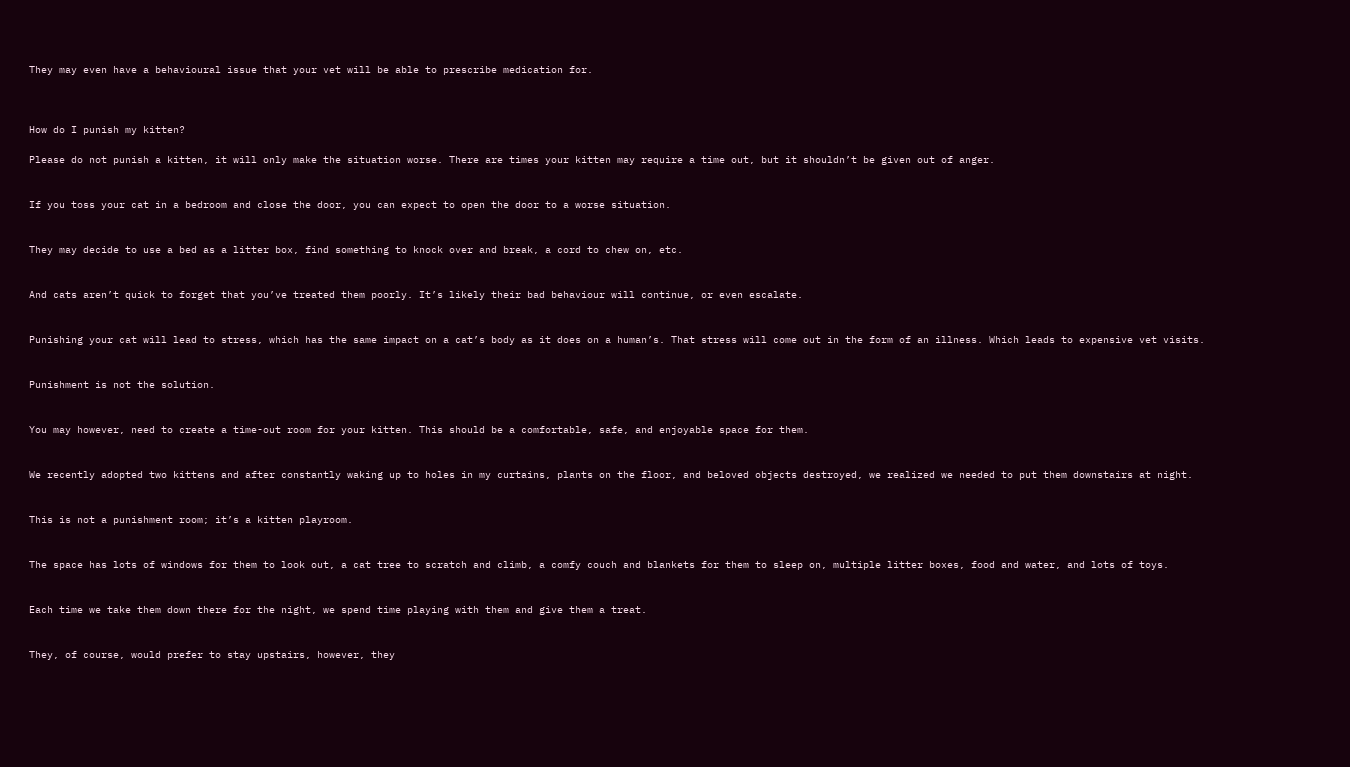They may even have a behavioural issue that your vet will be able to prescribe medication for.



How do I punish my kitten?

Please do not punish a kitten, it will only make the situation worse. There are times your kitten may require a time out, but it shouldn’t be given out of anger.


If you toss your cat in a bedroom and close the door, you can expect to open the door to a worse situation.


They may decide to use a bed as a litter box, find something to knock over and break, a cord to chew on, etc.


And cats aren’t quick to forget that you’ve treated them poorly. It’s likely their bad behaviour will continue, or even escalate.


Punishing your cat will lead to stress, which has the same impact on a cat’s body as it does on a human’s. That stress will come out in the form of an illness. Which leads to expensive vet visits.


Punishment is not the solution.


You may however, need to create a time-out room for your kitten. This should be a comfortable, safe, and enjoyable space for them.


We recently adopted two kittens and after constantly waking up to holes in my curtains, plants on the floor, and beloved objects destroyed, we realized we needed to put them downstairs at night.


This is not a punishment room; it’s a kitten playroom.


The space has lots of windows for them to look out, a cat tree to scratch and climb, a comfy couch and blankets for them to sleep on, multiple litter boxes, food and water, and lots of toys.


Each time we take them down there for the night, we spend time playing with them and give them a treat.


They, of course, would prefer to stay upstairs, however, they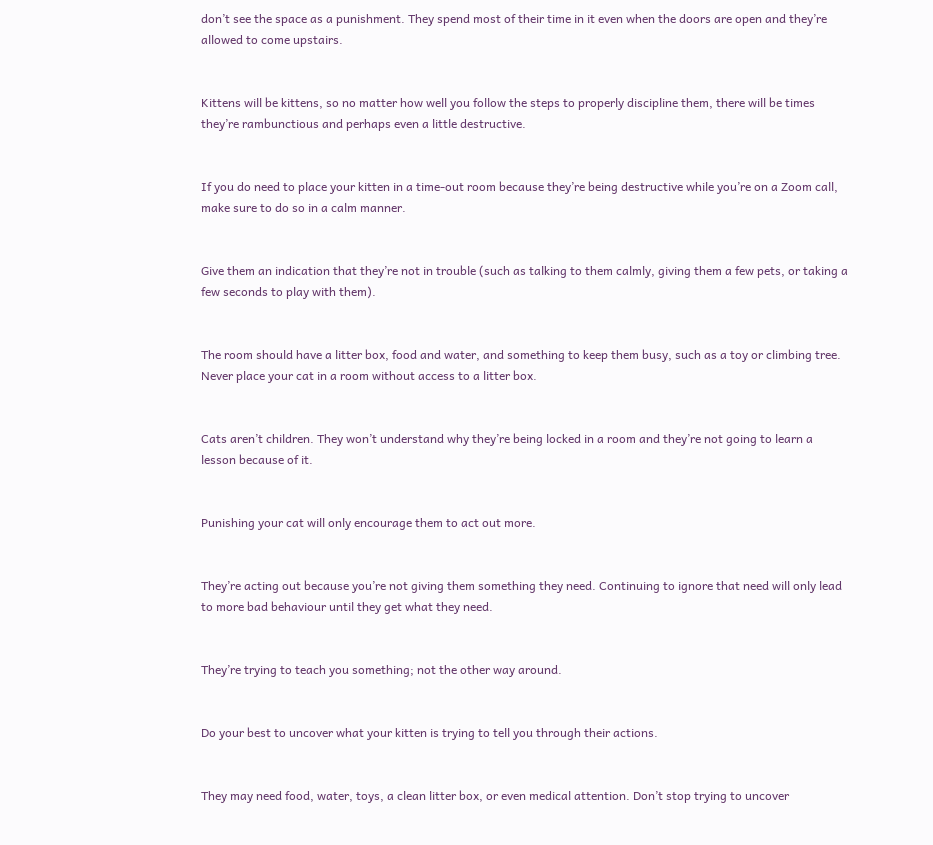don’t see the space as a punishment. They spend most of their time in it even when the doors are open and they’re allowed to come upstairs.


Kittens will be kittens, so no matter how well you follow the steps to properly discipline them, there will be times they’re rambunctious and perhaps even a little destructive.


If you do need to place your kitten in a time-out room because they’re being destructive while you’re on a Zoom call, make sure to do so in a calm manner.


Give them an indication that they’re not in trouble (such as talking to them calmly, giving them a few pets, or taking a few seconds to play with them).


The room should have a litter box, food and water, and something to keep them busy, such as a toy or climbing tree. Never place your cat in a room without access to a litter box.


Cats aren’t children. They won’t understand why they’re being locked in a room and they’re not going to learn a lesson because of it.


Punishing your cat will only encourage them to act out more.


They’re acting out because you’re not giving them something they need. Continuing to ignore that need will only lead to more bad behaviour until they get what they need.


They’re trying to teach you something; not the other way around.


Do your best to uncover what your kitten is trying to tell you through their actions.


They may need food, water, toys, a clean litter box, or even medical attention. Don’t stop trying to uncover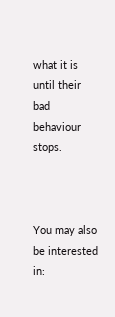what it is until their bad behaviour stops.



You may also be interested in: